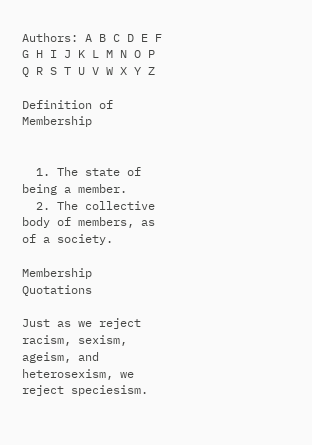Authors: A B C D E F G H I J K L M N O P Q R S T U V W X Y Z

Definition of Membership


  1. The state of being a member.
  2. The collective body of members, as of a society.

Membership Quotations

Just as we reject racism, sexism, ageism, and heterosexism, we reject speciesism.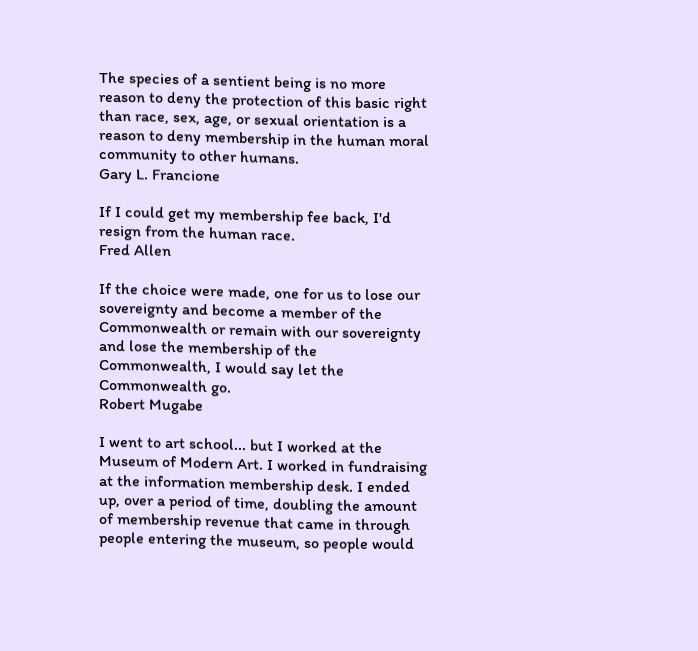The species of a sentient being is no more reason to deny the protection of this basic right than race, sex, age, or sexual orientation is a reason to deny membership in the human moral community to other humans.
Gary L. Francione

If I could get my membership fee back, I'd resign from the human race.
Fred Allen

If the choice were made, one for us to lose our sovereignty and become a member of the Commonwealth or remain with our sovereignty and lose the membership of the Commonwealth, I would say let the Commonwealth go.
Robert Mugabe

I went to art school... but I worked at the Museum of Modern Art. I worked in fundraising at the information membership desk. I ended up, over a period of time, doubling the amount of membership revenue that came in through people entering the museum, so people would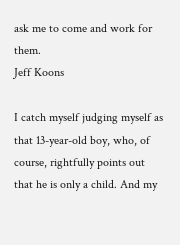ask me to come and work for them.
Jeff Koons

I catch myself judging myself as that 13-year-old boy, who, of course, rightfully points out that he is only a child. And my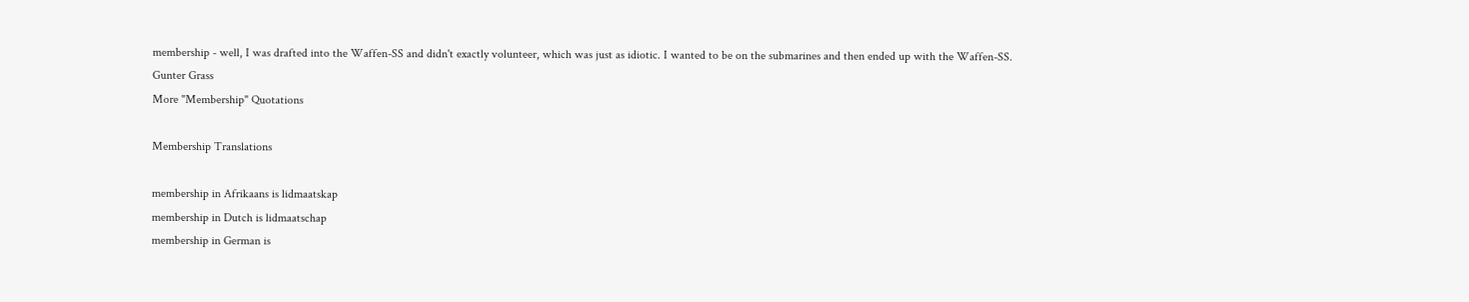membership - well, I was drafted into the Waffen-SS and didn't exactly volunteer, which was just as idiotic. I wanted to be on the submarines and then ended up with the Waffen-SS.
Gunter Grass
More "Membership" Quotations

Membership Translations

membership in Afrikaans is lidmaatskap
membership in Dutch is lidmaatschap
membership in German is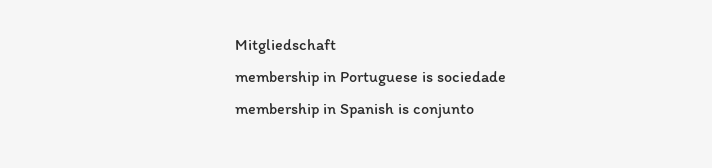Mitgliedschaft
membership in Portuguese is sociedade
membership in Spanish is conjunto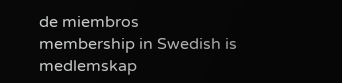de miembros
membership in Swedish is medlemskap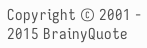Copyright © 2001 - 2015 BrainyQuote